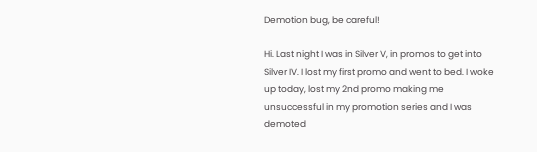Demotion bug, be careful!

Hi. Last night I was in Silver V, in promos to get into Silver IV. I lost my first promo and went to bed. I woke up today, lost my 2nd promo making me unsuccessful in my promotion series and I was demoted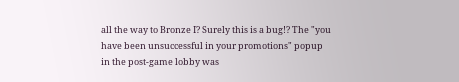all the way to Bronze I? Surely this is a bug!? The "you have been unsuccessful in your promotions" popup in the post-game lobby was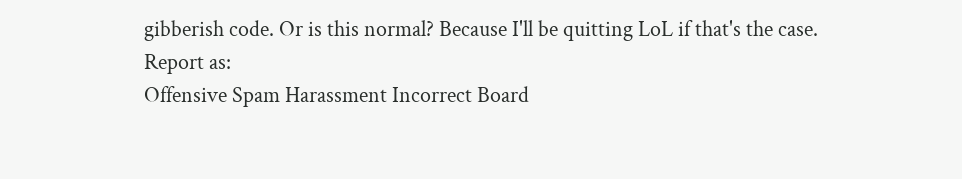gibberish code. Or is this normal? Because I'll be quitting LoL if that's the case.
Report as:
Offensive Spam Harassment Incorrect Board